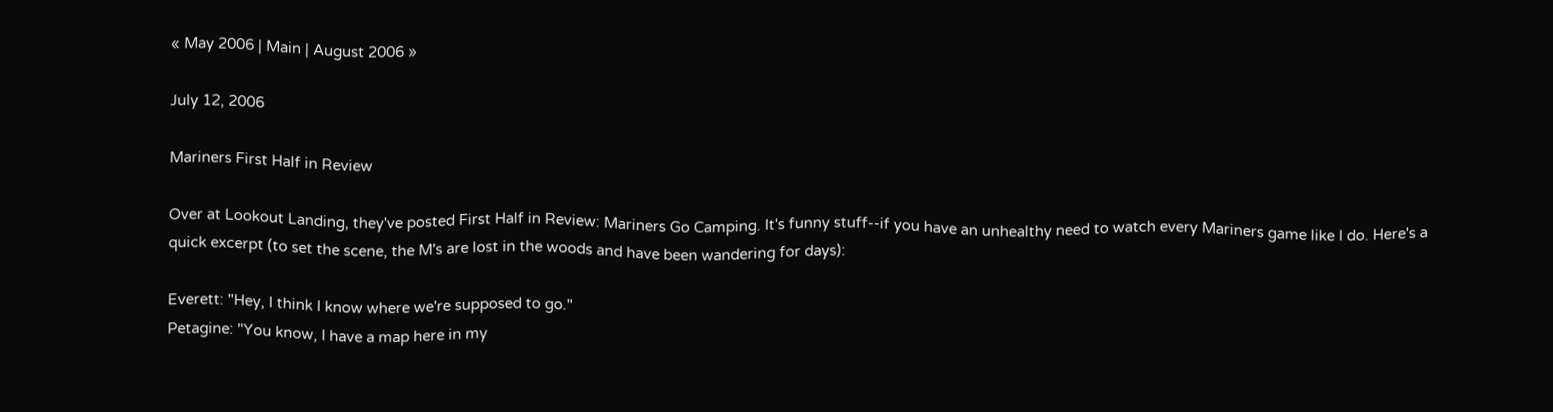« May 2006 | Main | August 2006 »

July 12, 2006

Mariners First Half in Review

Over at Lookout Landing, they've posted First Half in Review: Mariners Go Camping. It's funny stuff--if you have an unhealthy need to watch every Mariners game like I do. Here's a quick excerpt (to set the scene, the M's are lost in the woods and have been wandering for days):

Everett: "Hey, I think I know where we're supposed to go."
Petagine: "You know, I have a map here in my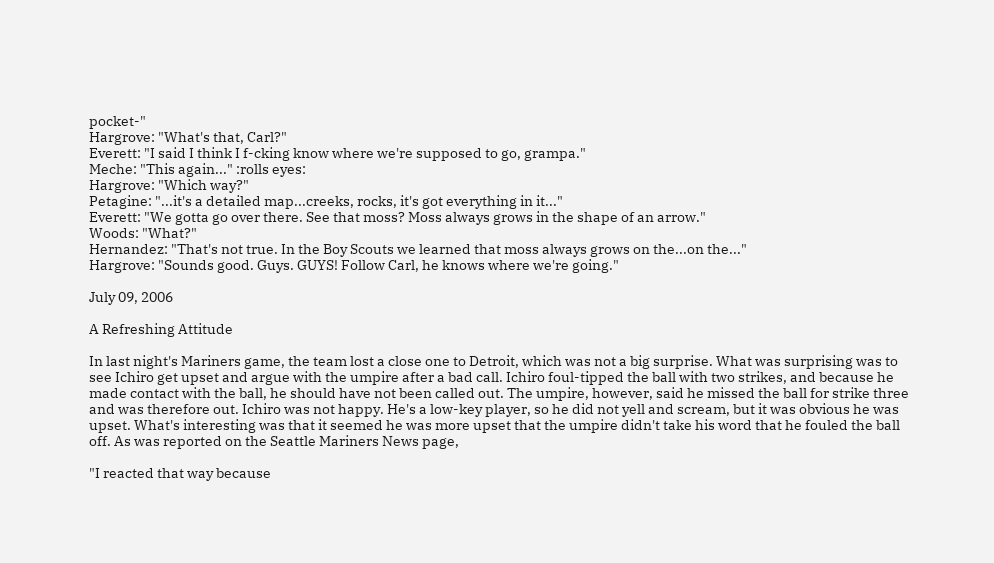pocket-"
Hargrove: "What's that, Carl?"
Everett: "I said I think I f-cking know where we're supposed to go, grampa."
Meche: "This again..." :rolls eyes:
Hargrove: "Which way?"
Petagine: "...it's a detailed map...creeks, rocks, it's got everything in it..."
Everett: "We gotta go over there. See that moss? Moss always grows in the shape of an arrow."
Woods: "What?"
Hernandez: "That's not true. In the Boy Scouts we learned that moss always grows on the...on the..."
Hargrove: "Sounds good. Guys. GUYS! Follow Carl, he knows where we're going."

July 09, 2006

A Refreshing Attitude

In last night's Mariners game, the team lost a close one to Detroit, which was not a big surprise. What was surprising was to see Ichiro get upset and argue with the umpire after a bad call. Ichiro foul-tipped the ball with two strikes, and because he made contact with the ball, he should have not been called out. The umpire, however, said he missed the ball for strike three and was therefore out. Ichiro was not happy. He's a low-key player, so he did not yell and scream, but it was obvious he was upset. What's interesting was that it seemed he was more upset that the umpire didn't take his word that he fouled the ball off. As was reported on the Seattle Mariners News page,

"I reacted that way because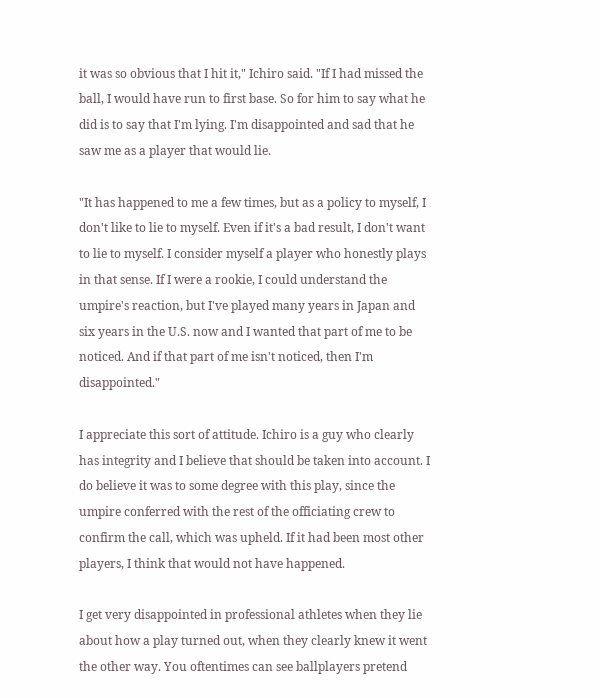it was so obvious that I hit it," Ichiro said. "If I had missed the ball, I would have run to first base. So for him to say what he did is to say that I'm lying. I'm disappointed and sad that he saw me as a player that would lie.

"It has happened to me a few times, but as a policy to myself, I don't like to lie to myself. Even if it's a bad result, I don't want to lie to myself. I consider myself a player who honestly plays in that sense. If I were a rookie, I could understand the umpire's reaction, but I've played many years in Japan and six years in the U.S. now and I wanted that part of me to be noticed. And if that part of me isn't noticed, then I'm disappointed."

I appreciate this sort of attitude. Ichiro is a guy who clearly has integrity and I believe that should be taken into account. I do believe it was to some degree with this play, since the umpire conferred with the rest of the officiating crew to confirm the call, which was upheld. If it had been most other players, I think that would not have happened.

I get very disappointed in professional athletes when they lie about how a play turned out, when they clearly knew it went the other way. You oftentimes can see ballplayers pretend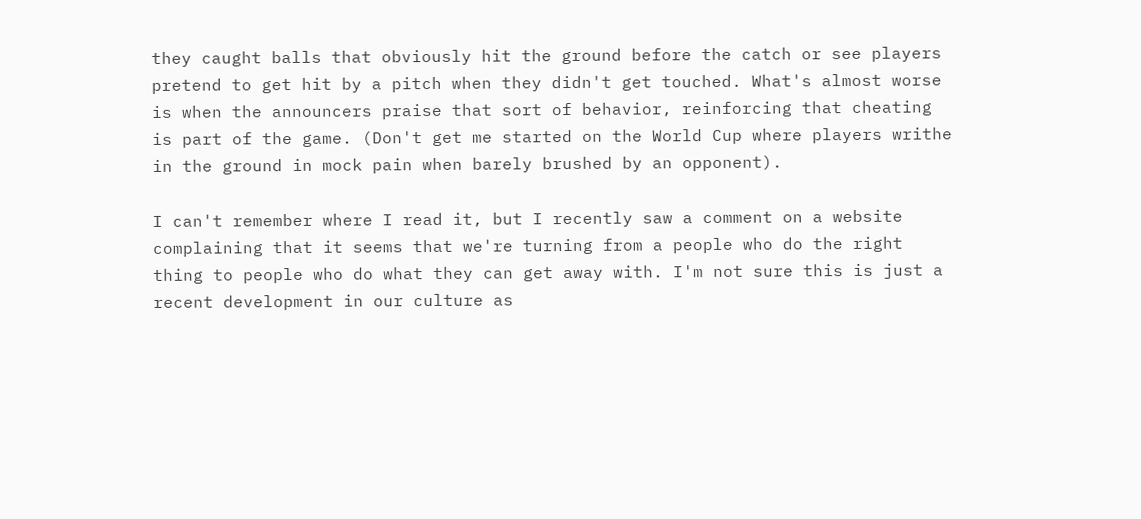they caught balls that obviously hit the ground before the catch or see players pretend to get hit by a pitch when they didn't get touched. What's almost worse is when the announcers praise that sort of behavior, reinforcing that cheating is part of the game. (Don't get me started on the World Cup where players writhe in the ground in mock pain when barely brushed by an opponent).

I can't remember where I read it, but I recently saw a comment on a website complaining that it seems that we're turning from a people who do the right thing to people who do what they can get away with. I'm not sure this is just a recent development in our culture as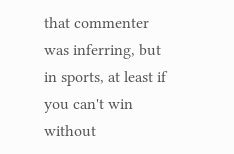that commenter was inferring, but in sports, at least if you can't win without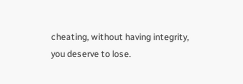cheating, without having integrity, you deserve to lose.